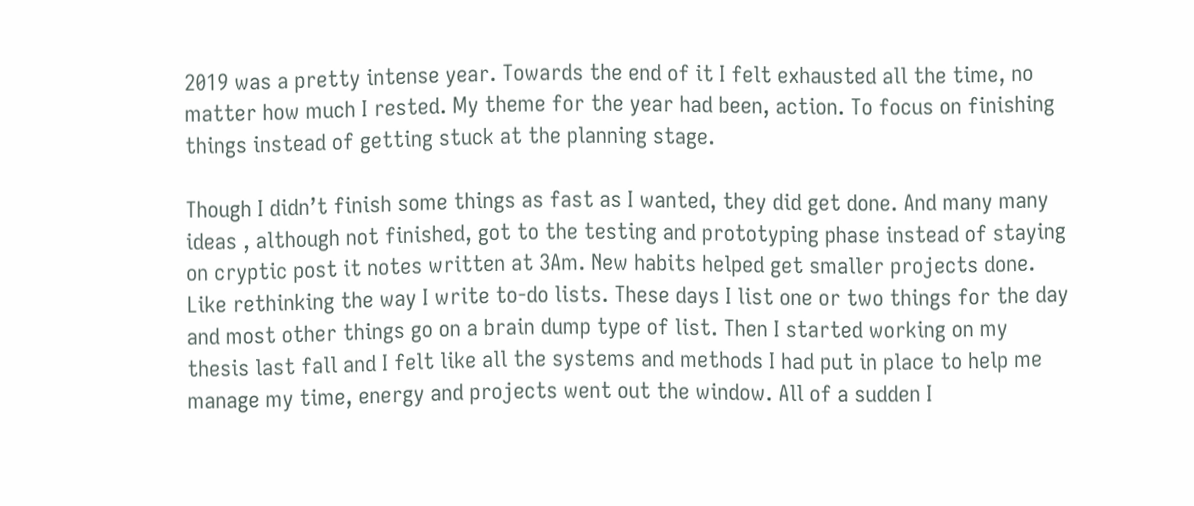2019 was a pretty intense year. Towards the end of it I felt exhausted all the time, no matter how much I rested. My theme for the year had been, action. To focus on finishing things instead of getting stuck at the planning stage.

Though I didn’t finish some things as fast as I wanted, they did get done. And many many ideas , although not finished, got to the testing and prototyping phase instead of staying on cryptic post it notes written at 3Am. New habits helped get smaller projects done. Like rethinking the way I write to-do lists. These days I list one or two things for the day and most other things go on a brain dump type of list. Then I started working on my thesis last fall and I felt like all the systems and methods I had put in place to help me manage my time, energy and projects went out the window. All of a sudden I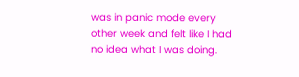was in panic mode every other week and felt like I had no idea what I was doing.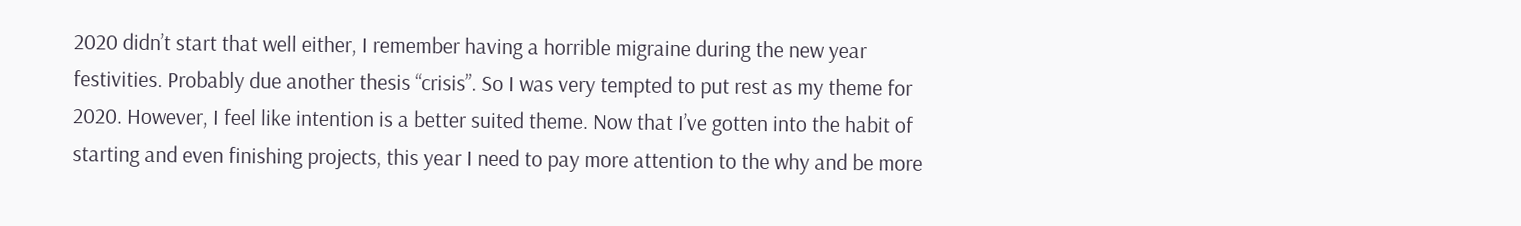2020 didn’t start that well either, I remember having a horrible migraine during the new year festivities. Probably due another thesis “crisis”. So I was very tempted to put rest as my theme for 2020. However, I feel like intention is a better suited theme. Now that I’ve gotten into the habit of starting and even finishing projects, this year I need to pay more attention to the why and be more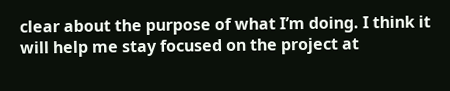clear about the purpose of what I’m doing. I think it will help me stay focused on the project at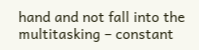hand and not fall into the multitasking – constant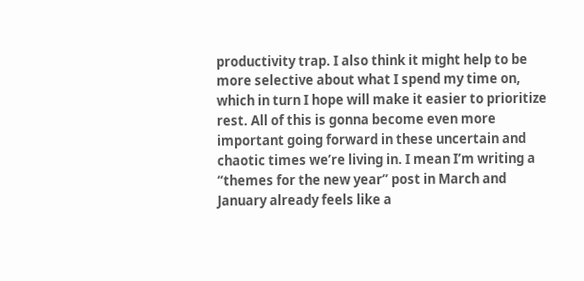productivity trap. I also think it might help to be more selective about what I spend my time on, which in turn I hope will make it easier to prioritize rest. All of this is gonna become even more important going forward in these uncertain and chaotic times we’re living in. I mean I’m writing a “themes for the new year” post in March and January already feels like a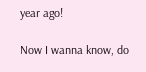year ago!

Now I wanna know, do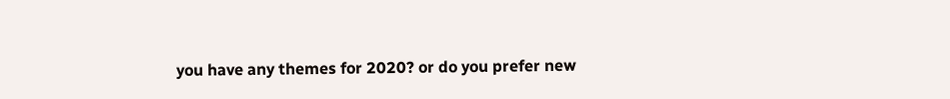you have any themes for 2020? or do you prefer new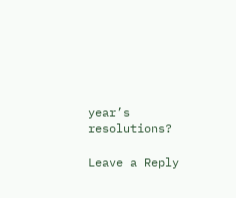year’s resolutions?

Leave a Reply